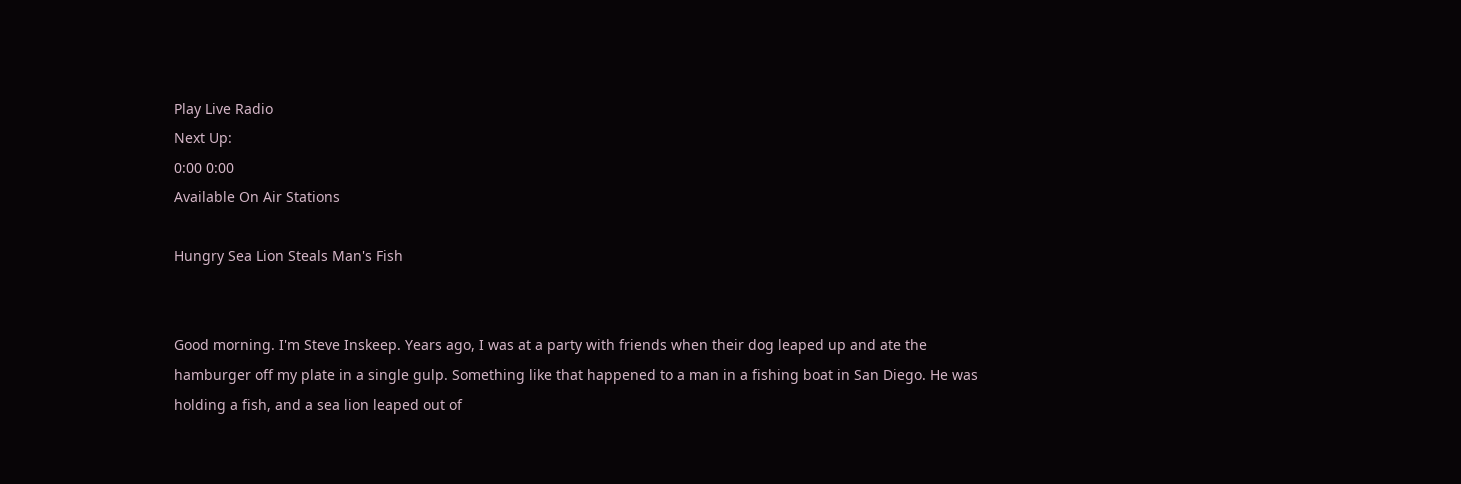Play Live Radio
Next Up:
0:00 0:00
Available On Air Stations

Hungry Sea Lion Steals Man's Fish


Good morning. I'm Steve Inskeep. Years ago, I was at a party with friends when their dog leaped up and ate the hamburger off my plate in a single gulp. Something like that happened to a man in a fishing boat in San Diego. He was holding a fish, and a sea lion leaped out of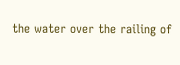the water over the railing of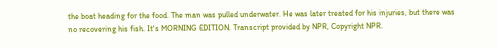the boat heading for the food. The man was pulled underwater. He was later treated for his injuries, but there was no recovering his fish. It's MORNING EDITION. Transcript provided by NPR, Copyright NPR.